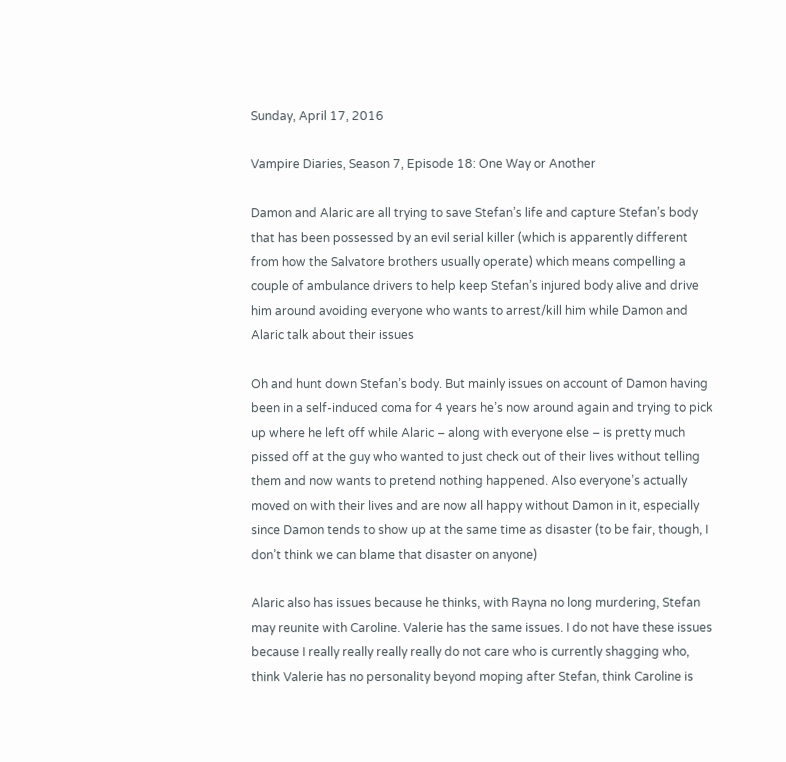Sunday, April 17, 2016

Vampire Diaries, Season 7, Episode 18: One Way or Another

Damon and Alaric are all trying to save Stefan’s life and capture Stefan’s body that has been possessed by an evil serial killer (which is apparently different from how the Salvatore brothers usually operate) which means compelling a couple of ambulance drivers to help keep Stefan’s injured body alive and drive him around avoiding everyone who wants to arrest/kill him while Damon and Alaric talk about their issues

Oh and hunt down Stefan’s body. But mainly issues on account of Damon having been in a self-induced coma for 4 years he’s now around again and trying to pick up where he left off while Alaric – along with everyone else – is pretty much pissed off at the guy who wanted to just check out of their lives without telling them and now wants to pretend nothing happened. Also everyone’s actually moved on with their lives and are now all happy without Damon in it, especially since Damon tends to show up at the same time as disaster (to be fair, though, I don’t think we can blame that disaster on anyone)

Alaric also has issues because he thinks, with Rayna no long murdering, Stefan may reunite with Caroline. Valerie has the same issues. I do not have these issues because I really really really really do not care who is currently shagging who, think Valerie has no personality beyond moping after Stefan, think Caroline is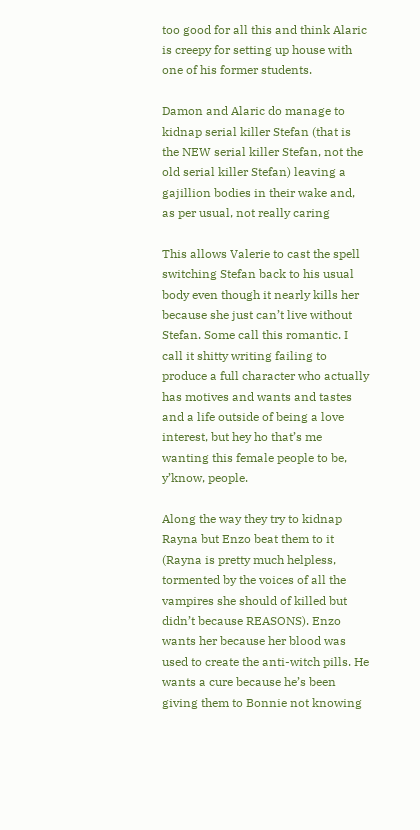too good for all this and think Alaric is creepy for setting up house with one of his former students.

Damon and Alaric do manage to kidnap serial killer Stefan (that is the NEW serial killer Stefan, not the old serial killer Stefan) leaving a gajillion bodies in their wake and, as per usual, not really caring

This allows Valerie to cast the spell switching Stefan back to his usual body even though it nearly kills her because she just can’t live without Stefan. Some call this romantic. I call it shitty writing failing to produce a full character who actually has motives and wants and tastes and a life outside of being a love interest, but hey ho that’s me wanting this female people to be, y’know, people.

Along the way they try to kidnap Rayna but Enzo beat them to it (Rayna is pretty much helpless, tormented by the voices of all the vampires she should of killed but didn’t because REASONS). Enzo wants her because her blood was used to create the anti-witch pills. He wants a cure because he’s been giving them to Bonnie not knowing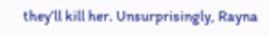they’ll kill her. Unsurprisingly, Rayna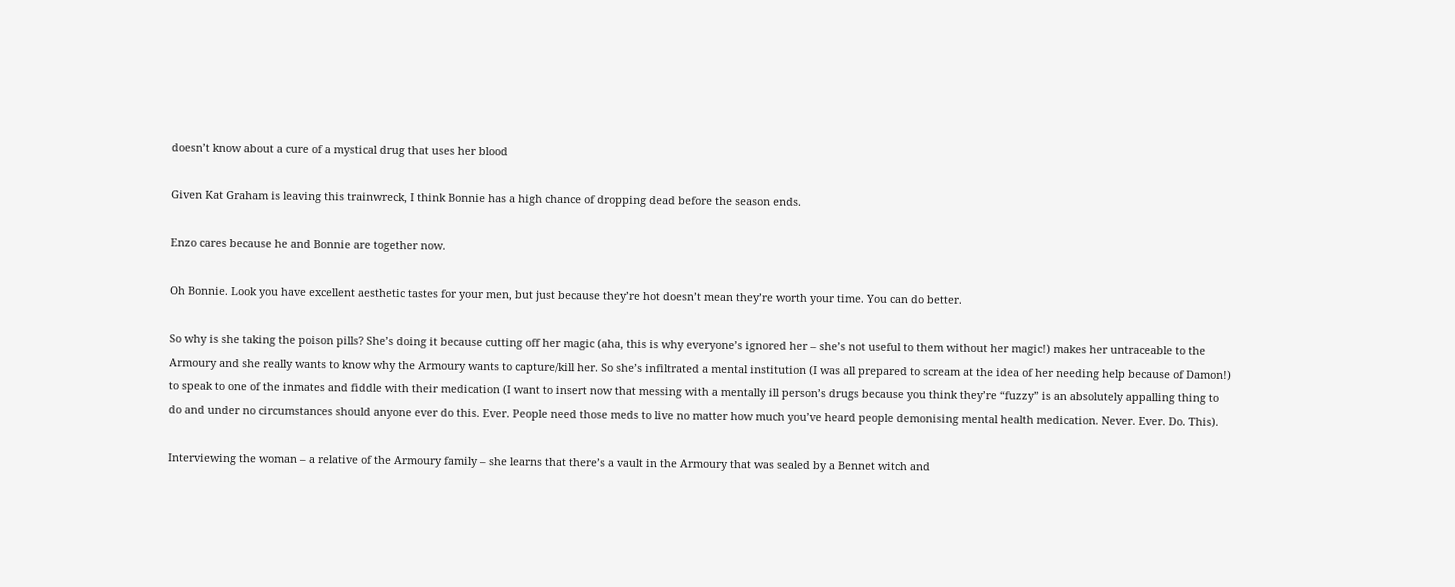doesn’t know about a cure of a mystical drug that uses her blood

Given Kat Graham is leaving this trainwreck, I think Bonnie has a high chance of dropping dead before the season ends.

Enzo cares because he and Bonnie are together now.

Oh Bonnie. Look you have excellent aesthetic tastes for your men, but just because they’re hot doesn’t mean they’re worth your time. You can do better.

So why is she taking the poison pills? She’s doing it because cutting off her magic (aha, this is why everyone’s ignored her – she’s not useful to them without her magic!) makes her untraceable to the Armoury and she really wants to know why the Armoury wants to capture/kill her. So she’s infiltrated a mental institution (I was all prepared to scream at the idea of her needing help because of Damon!) to speak to one of the inmates and fiddle with their medication (I want to insert now that messing with a mentally ill person’s drugs because you think they’re “fuzzy” is an absolutely appalling thing to do and under no circumstances should anyone ever do this. Ever. People need those meds to live no matter how much you’ve heard people demonising mental health medication. Never. Ever. Do. This).

Interviewing the woman – a relative of the Armoury family – she learns that there’s a vault in the Armoury that was sealed by a Bennet witch and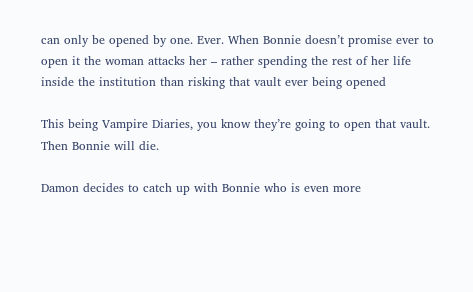can only be opened by one. Ever. When Bonnie doesn’t promise ever to open it the woman attacks her – rather spending the rest of her life inside the institution than risking that vault ever being opened

This being Vampire Diaries, you know they’re going to open that vault. Then Bonnie will die.

Damon decides to catch up with Bonnie who is even more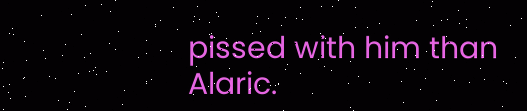pissed with him than Alaric.